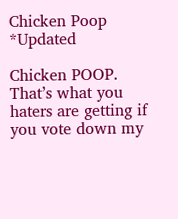Chicken Poop *Updated

Chicken POOP. That’s what you haters are getting if you vote down my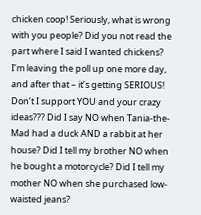chicken coop! Seriously, what is wrong with you people? Did you not read the part where I said I wanted chickens? I’m leaving the poll up one more day, and after that – it’s getting SERIOUS! Don’t I support YOU and your crazy ideas??? Did I say NO when Tania-the-Mad had a duck AND a rabbit at her house? Did I tell my brother NO when he bought a motorcycle? Did I tell my mother NO when she purchased low-waisted jeans?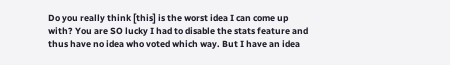Do you really think [this] is the worst idea I can come up with? You are SO lucky I had to disable the stats feature and thus have no idea who voted which way. But I have an idea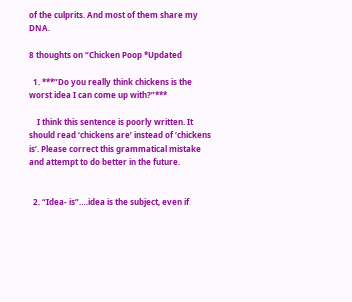of the culprits. And most of them share my DNA.

8 thoughts on “Chicken Poop *Updated

  1. ***”Do you really think chickens is the worst idea I can come up with?”***

    I think this sentence is poorly written. It should read ‘chickens are’ instead of ‘chickens is’. Please correct this grammatical mistake and attempt to do better in the future.


  2. “Idea- is”….idea is the subject, even if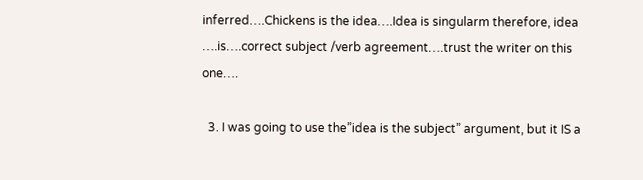inferred….Chickens is the idea….Idea is singularm therefore, idea ….is….correct subject /verb agreement….trust the writer on this one….

  3. I was going to use the”idea is the subject” argument, but it IS a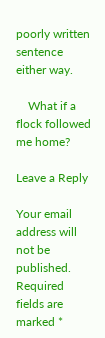poorly written sentence either way.

    What if a flock followed me home?

Leave a Reply

Your email address will not be published. Required fields are marked *